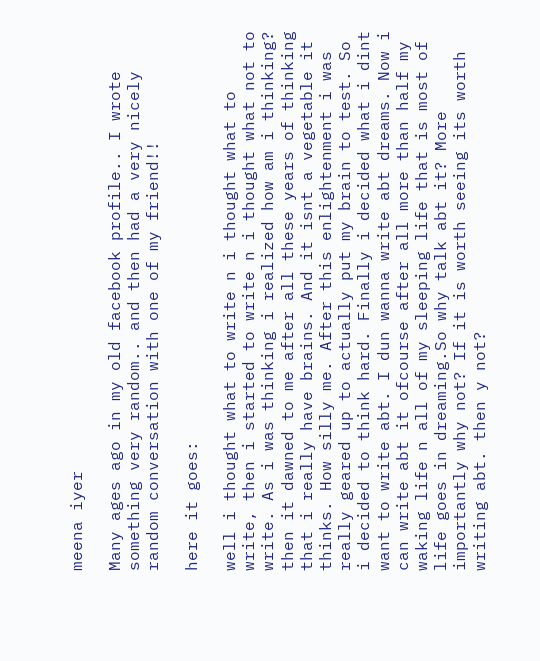meena iyer

Many ages ago in my old facebook profile.. I wrote something very random.. and then had a very nicely random conversation with one of my friend!!

here it goes:

well i thought what to write n i thought what to write, then i started to write n i thought what not to write. As i was thinking i realized how am i thinking? then it dawned to me after all these years of thinking that i really have brains. And it isnt a vegetable it thinks. How silly me. After this enlightenment i was really geared up to actually put my brain to test. So i decided to think hard. Finally i decided what i dint want to write abt. I dun wanna write abt dreams. Now i can write abt it ofcourse after all more than half my waking life n all of my sleeping life that is most of life goes in dreaming.So why talk abt it? More importantly why not? If it is worth seeing its worth writing abt. then y not?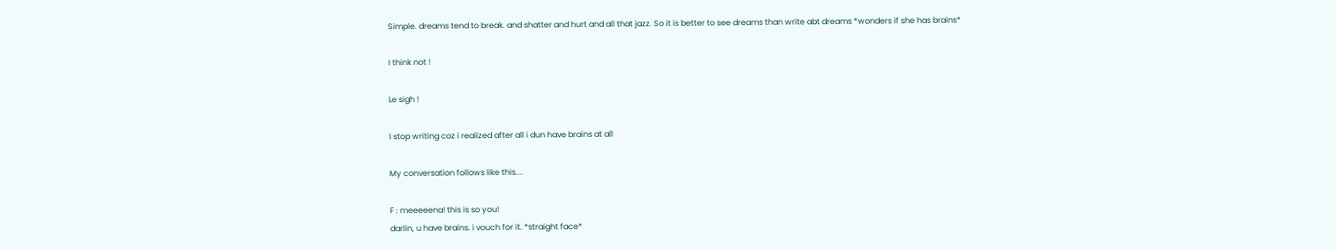Simple. dreams tend to break. and shatter and hurt and all that jazz. So it is better to see dreams than write abt dreams *wonders if she has brains*

I think not !

Le sigh !

I stop writing coz i realized after all i dun have brains at all

My conversation follows like this....

F : meeeeena! this is so you!
darlin, u have brains. i vouch for it. *straight face*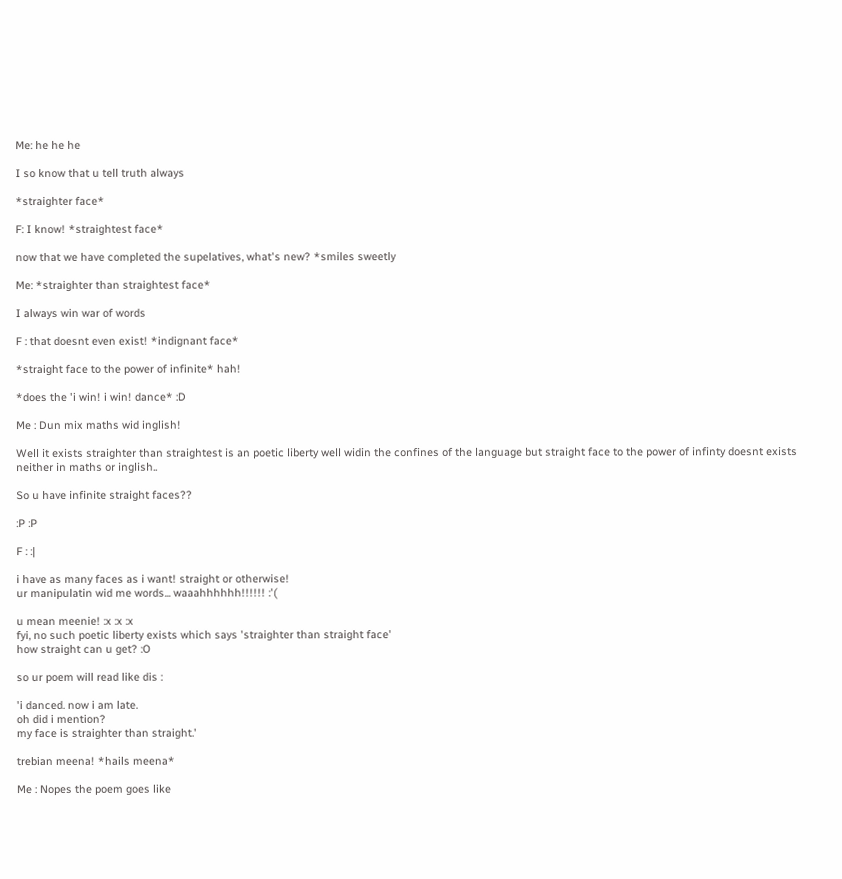Me: he he he

I so know that u tell truth always

*straighter face*

F: I know! *straightest face*

now that we have completed the supelatives, what's new? *smiles sweetly

Me: *straighter than straightest face*

I always win war of words

F : that doesnt even exist! *indignant face*

*straight face to the power of infinite* hah!

*does the 'i win! i win! dance* :D

Me : Dun mix maths wid inglish!

Well it exists straighter than straightest is an poetic liberty well widin the confines of the language but straight face to the power of infinty doesnt exists neither in maths or inglish..

So u have infinite straight faces??

:P :P

F : :|

i have as many faces as i want! straight or otherwise!
ur manipulatin wid me words... waaahhhhhh!!!!!! :'(

u mean meenie! :x :x :x
fyi, no such poetic liberty exists which says 'straighter than straight face'
how straight can u get? :O

so ur poem will read like dis :

'i danced. now i am late.
oh did i mention?
my face is straighter than straight.'

trebian meena! *hails meena*

Me : Nopes the poem goes like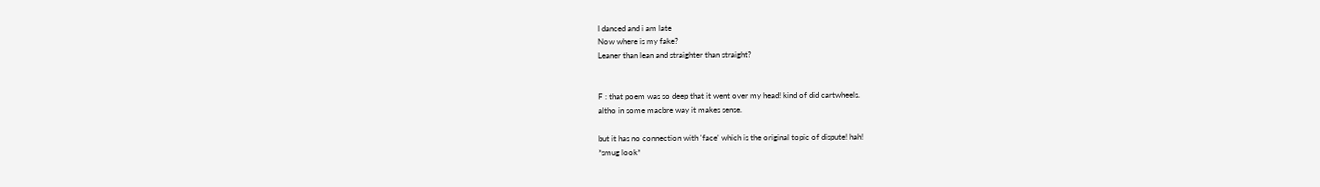I danced and i am late
Now where is my fake?
Leaner than lean and straighter than straight?


F : that poem was so deep that it went over my head! kind of did cartwheels.
altho in some macbre way it makes sense.

but it has no connection with 'face' which is the original topic of dispute! hah!
*smug look*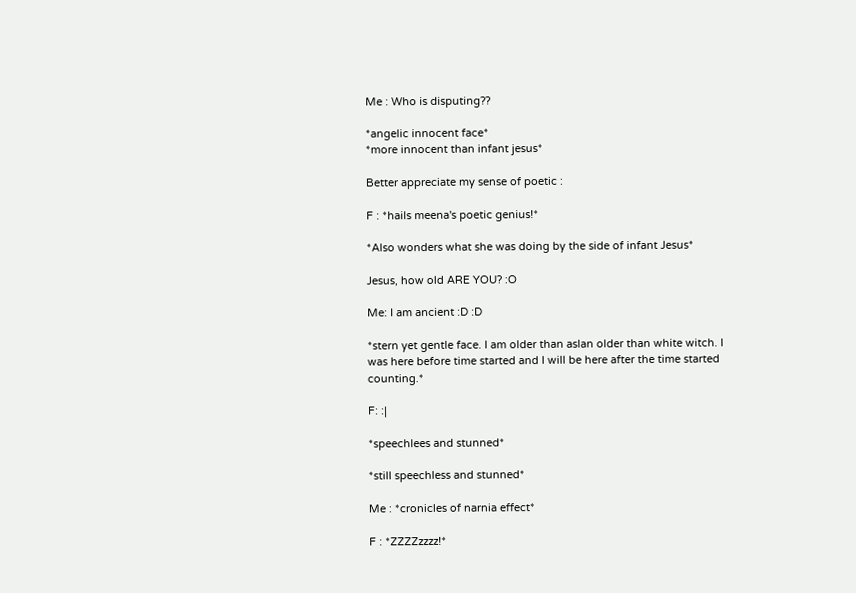Me : Who is disputing??

*angelic innocent face*
*more innocent than infant jesus*

Better appreciate my sense of poetic :

F : *hails meena's poetic genius!*

*Also wonders what she was doing by the side of infant Jesus*

Jesus, how old ARE YOU? :O

Me: I am ancient :D :D

*stern yet gentle face. I am older than aslan older than white witch. I was here before time started and I will be here after the time started counting.*

F: :|

*speechlees and stunned*

*still speechless and stunned*

Me : *cronicles of narnia effect*

F : *ZZZZzzzz!*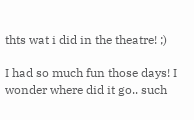thts wat i did in the theatre! ;)

I had so much fun those days! I wonder where did it go.. such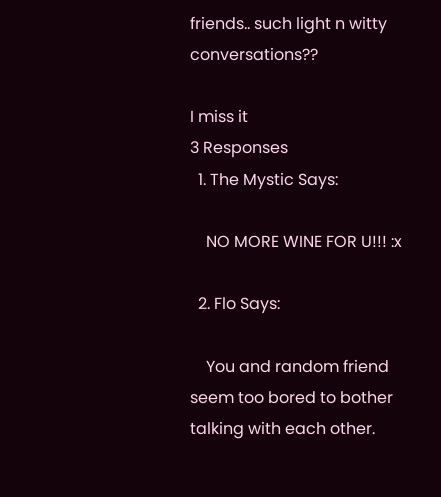friends.. such light n witty conversations??

I miss it
3 Responses
  1. The Mystic Says:

    NO MORE WINE FOR U!!! :x

  2. Flo Says:

    You and random friend seem too bored to bother talking with each other.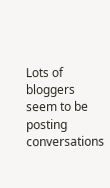Lots of bloggers seem to be posting conversations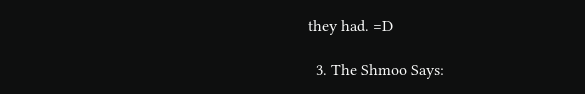they had. =D

  3. The Shmoo Says: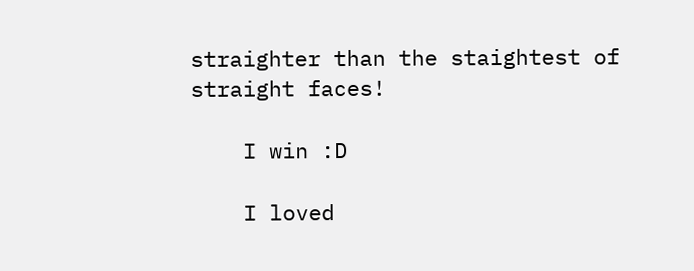straighter than the staightest of straight faces!

    I win :D

    I loved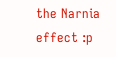the Narnia effect :p